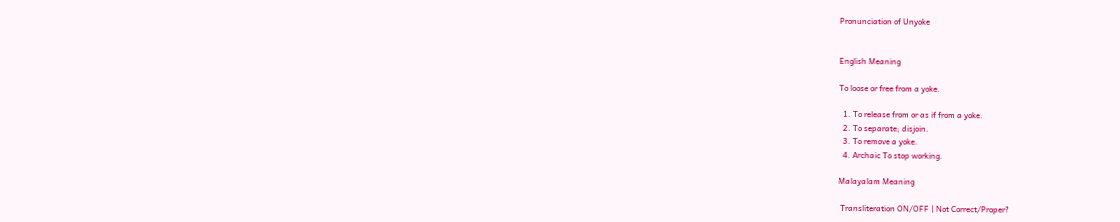Pronunciation of Unyoke


English Meaning

To loose or free from a yoke.

  1. To release from or as if from a yoke.
  2. To separate; disjoin.
  3. To remove a yoke.
  4. Archaic To stop working.

Malayalam Meaning

 Transliteration ON/OFF | Not Correct/Proper?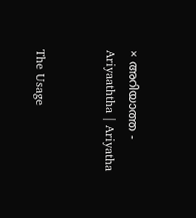× അറിയാത്ത - Ariyaaththa | Ariyatha


The Usage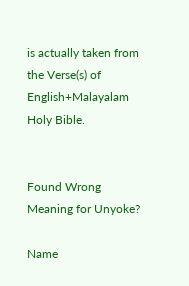is actually taken from the Verse(s) of English+Malayalam Holy Bible.


Found Wrong Meaning for Unyoke?

Name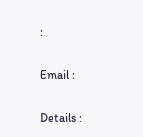:

Email :

Details :